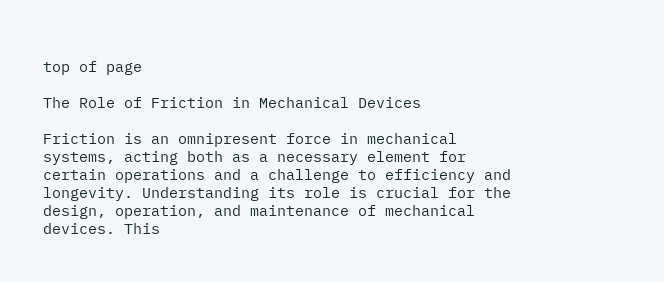top of page

The Role of Friction in Mechanical Devices

Friction is an omnipresent force in mechanical systems, acting both as a necessary element for certain operations and a challenge to efficiency and longevity. Understanding its role is crucial for the design, operation, and maintenance of mechanical devices. This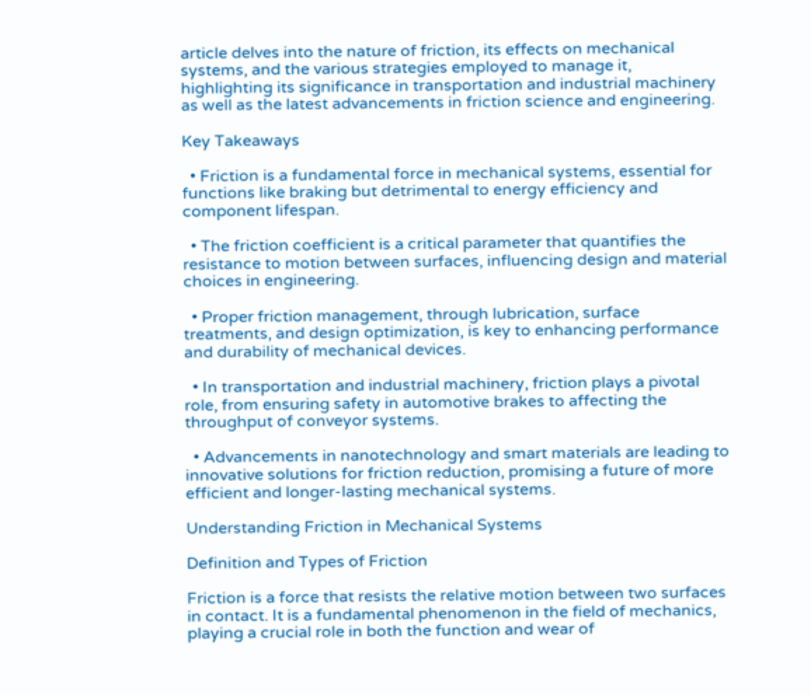article delves into the nature of friction, its effects on mechanical systems, and the various strategies employed to manage it, highlighting its significance in transportation and industrial machinery as well as the latest advancements in friction science and engineering.

Key Takeaways

  • Friction is a fundamental force in mechanical systems, essential for functions like braking but detrimental to energy efficiency and component lifespan.

  • The friction coefficient is a critical parameter that quantifies the resistance to motion between surfaces, influencing design and material choices in engineering.

  • Proper friction management, through lubrication, surface treatments, and design optimization, is key to enhancing performance and durability of mechanical devices.

  • In transportation and industrial machinery, friction plays a pivotal role, from ensuring safety in automotive brakes to affecting the throughput of conveyor systems.

  • Advancements in nanotechnology and smart materials are leading to innovative solutions for friction reduction, promising a future of more efficient and longer-lasting mechanical systems.

Understanding Friction in Mechanical Systems

Definition and Types of Friction

Friction is a force that resists the relative motion between two surfaces in contact. It is a fundamental phenomenon in the field of mechanics, playing a crucial role in both the function and wear of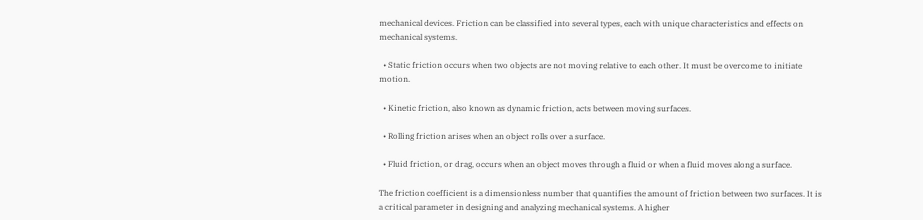mechanical devices. Friction can be classified into several types, each with unique characteristics and effects on mechanical systems.

  • Static friction occurs when two objects are not moving relative to each other. It must be overcome to initiate motion.

  • Kinetic friction, also known as dynamic friction, acts between moving surfaces.

  • Rolling friction arises when an object rolls over a surface.

  • Fluid friction, or drag, occurs when an object moves through a fluid or when a fluid moves along a surface.

The friction coefficient is a dimensionless number that quantifies the amount of friction between two surfaces. It is a critical parameter in designing and analyzing mechanical systems. A higher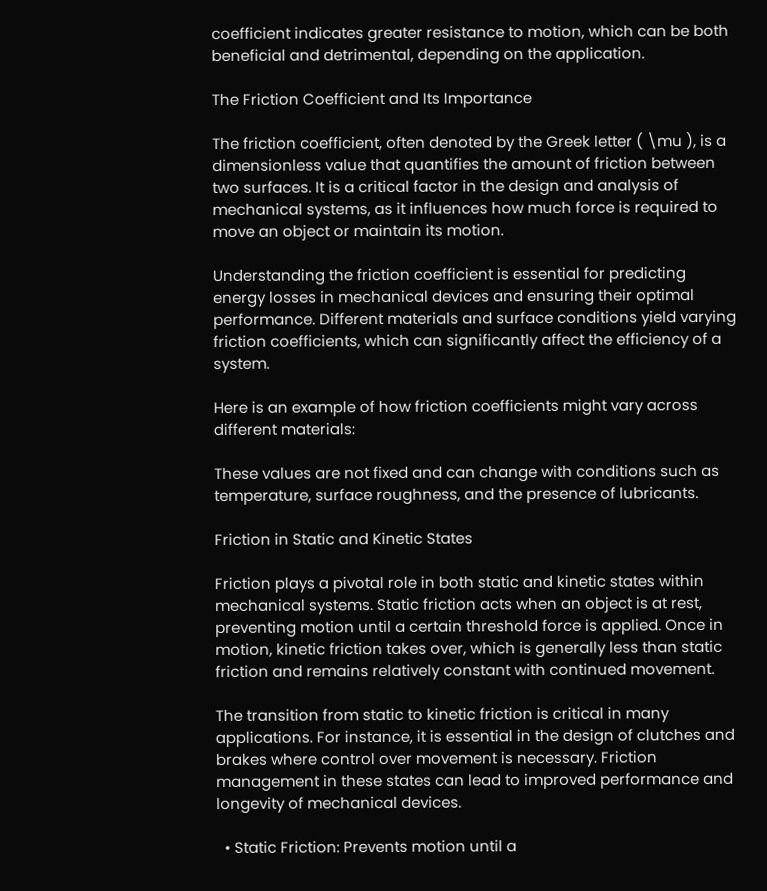coefficient indicates greater resistance to motion, which can be both beneficial and detrimental, depending on the application.

The Friction Coefficient and Its Importance

The friction coefficient, often denoted by the Greek letter ( \mu ), is a dimensionless value that quantifies the amount of friction between two surfaces. It is a critical factor in the design and analysis of mechanical systems, as it influences how much force is required to move an object or maintain its motion.

Understanding the friction coefficient is essential for predicting energy losses in mechanical devices and ensuring their optimal performance. Different materials and surface conditions yield varying friction coefficients, which can significantly affect the efficiency of a system.

Here is an example of how friction coefficients might vary across different materials:

These values are not fixed and can change with conditions such as temperature, surface roughness, and the presence of lubricants.

Friction in Static and Kinetic States

Friction plays a pivotal role in both static and kinetic states within mechanical systems. Static friction acts when an object is at rest, preventing motion until a certain threshold force is applied. Once in motion, kinetic friction takes over, which is generally less than static friction and remains relatively constant with continued movement.

The transition from static to kinetic friction is critical in many applications. For instance, it is essential in the design of clutches and brakes where control over movement is necessary. Friction management in these states can lead to improved performance and longevity of mechanical devices.

  • Static Friction: Prevents motion until a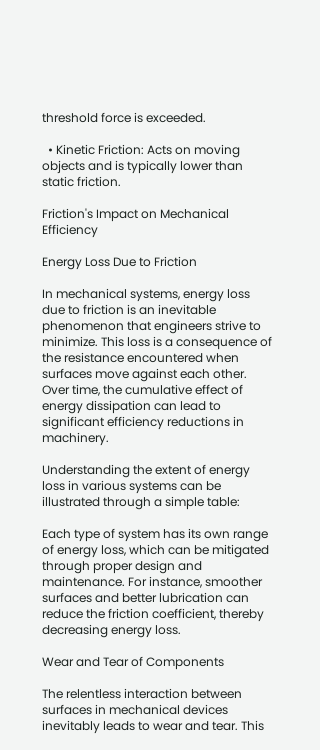threshold force is exceeded.

  • Kinetic Friction: Acts on moving objects and is typically lower than static friction.

Friction's Impact on Mechanical Efficiency

Energy Loss Due to Friction

In mechanical systems, energy loss due to friction is an inevitable phenomenon that engineers strive to minimize. This loss is a consequence of the resistance encountered when surfaces move against each other. Over time, the cumulative effect of energy dissipation can lead to significant efficiency reductions in machinery.

Understanding the extent of energy loss in various systems can be illustrated through a simple table:

Each type of system has its own range of energy loss, which can be mitigated through proper design and maintenance. For instance, smoother surfaces and better lubrication can reduce the friction coefficient, thereby decreasing energy loss.

Wear and Tear of Components

The relentless interaction between surfaces in mechanical devices inevitably leads to wear and tear. This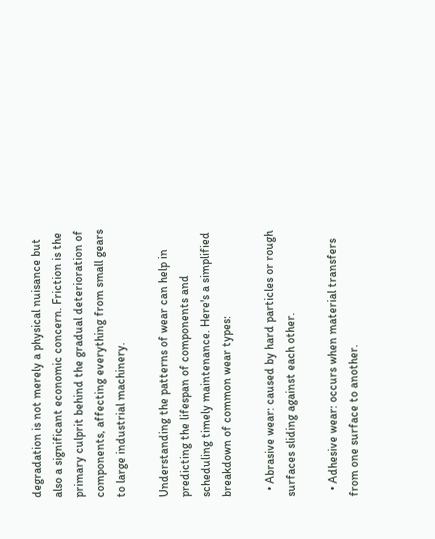degradation is not merely a physical nuisance but also a significant economic concern. Friction is the primary culprit behind the gradual deterioration of components, affecting everything from small gears to large industrial machinery.

Understanding the patterns of wear can help in predicting the lifespan of components and scheduling timely maintenance. Here's a simplified breakdown of common wear types:

  • Abrasive wear: caused by hard particles or rough surfaces sliding against each other.

  • Adhesive wear: occurs when material transfers from one surface to another.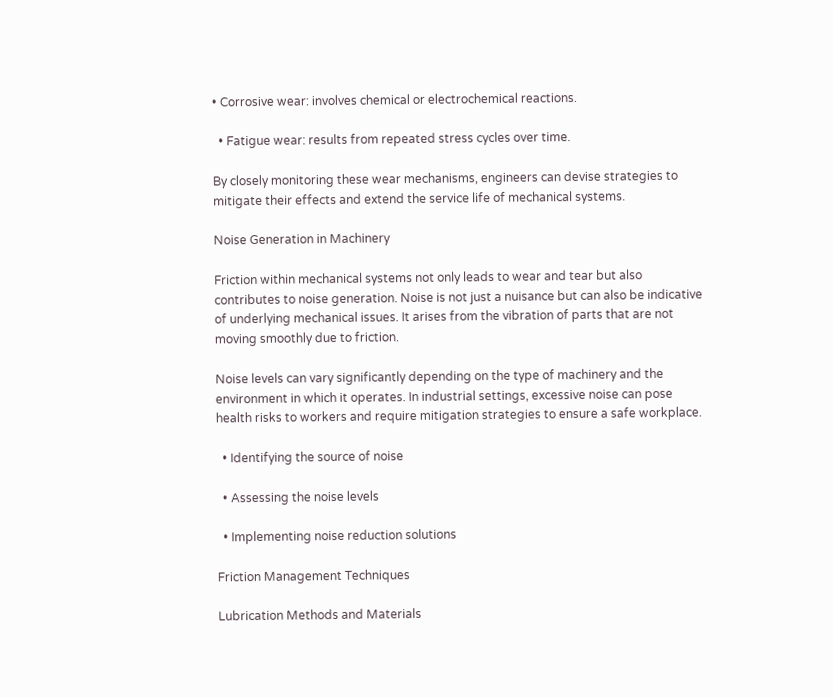• Corrosive wear: involves chemical or electrochemical reactions.

  • Fatigue wear: results from repeated stress cycles over time.

By closely monitoring these wear mechanisms, engineers can devise strategies to mitigate their effects and extend the service life of mechanical systems.

Noise Generation in Machinery

Friction within mechanical systems not only leads to wear and tear but also contributes to noise generation. Noise is not just a nuisance but can also be indicative of underlying mechanical issues. It arises from the vibration of parts that are not moving smoothly due to friction.

Noise levels can vary significantly depending on the type of machinery and the environment in which it operates. In industrial settings, excessive noise can pose health risks to workers and require mitigation strategies to ensure a safe workplace.

  • Identifying the source of noise

  • Assessing the noise levels

  • Implementing noise reduction solutions

Friction Management Techniques

Lubrication Methods and Materials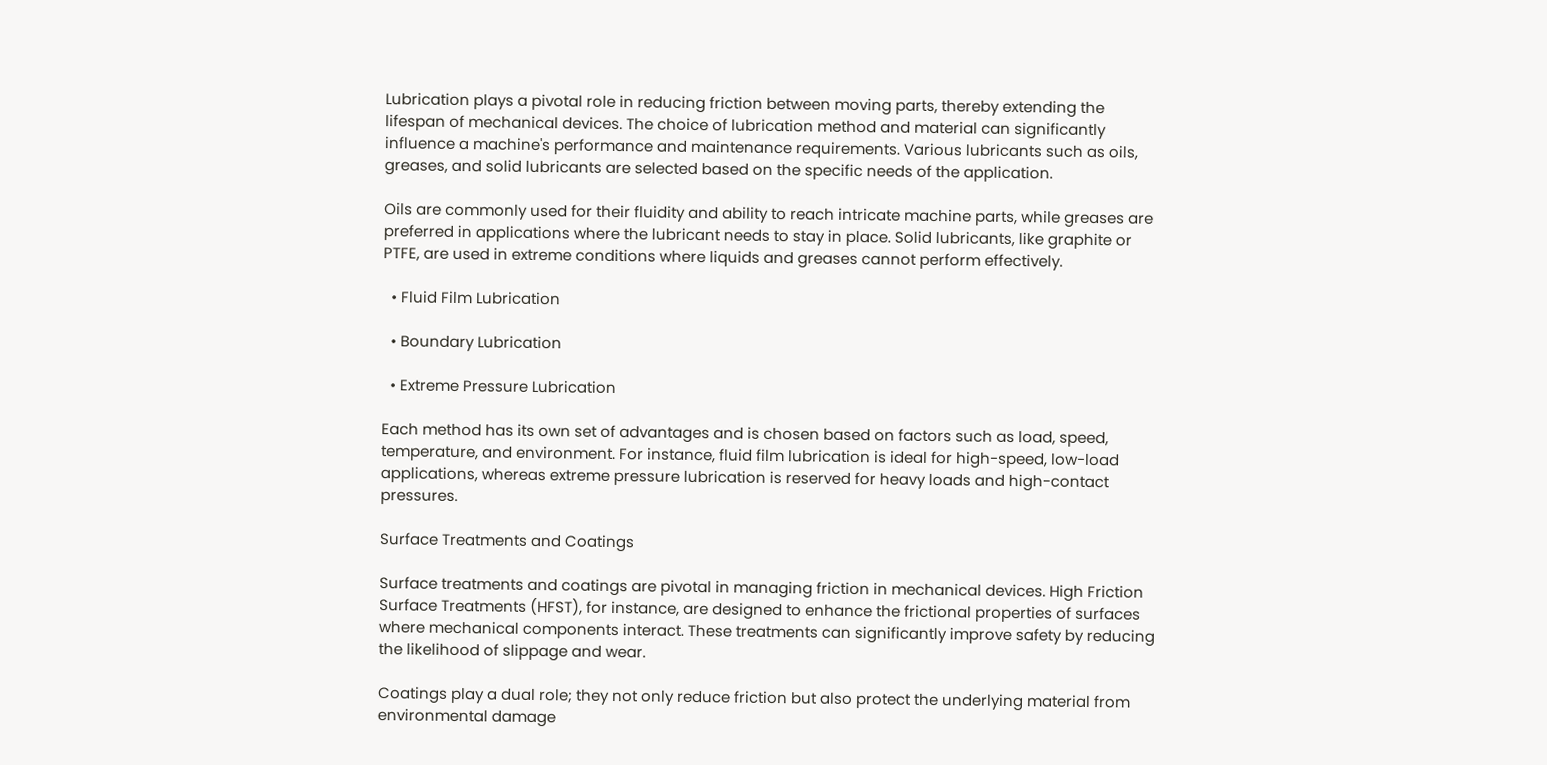Lubrication plays a pivotal role in reducing friction between moving parts, thereby extending the lifespan of mechanical devices. The choice of lubrication method and material can significantly influence a machine's performance and maintenance requirements. Various lubricants such as oils, greases, and solid lubricants are selected based on the specific needs of the application.

Oils are commonly used for their fluidity and ability to reach intricate machine parts, while greases are preferred in applications where the lubricant needs to stay in place. Solid lubricants, like graphite or PTFE, are used in extreme conditions where liquids and greases cannot perform effectively.

  • Fluid Film Lubrication

  • Boundary Lubrication

  • Extreme Pressure Lubrication

Each method has its own set of advantages and is chosen based on factors such as load, speed, temperature, and environment. For instance, fluid film lubrication is ideal for high-speed, low-load applications, whereas extreme pressure lubrication is reserved for heavy loads and high-contact pressures.

Surface Treatments and Coatings

Surface treatments and coatings are pivotal in managing friction in mechanical devices. High Friction Surface Treatments (HFST), for instance, are designed to enhance the frictional properties of surfaces where mechanical components interact. These treatments can significantly improve safety by reducing the likelihood of slippage and wear.

Coatings play a dual role; they not only reduce friction but also protect the underlying material from environmental damage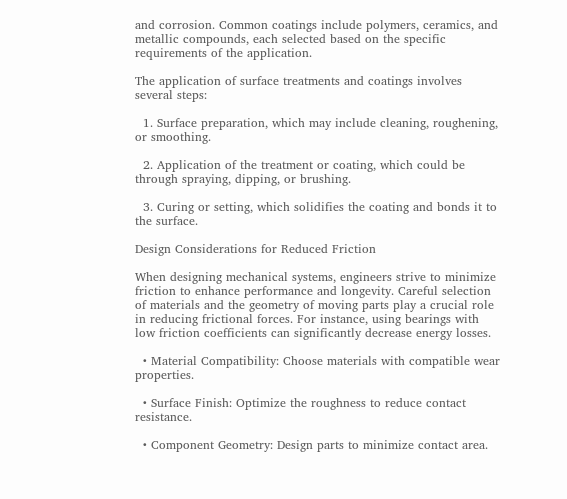and corrosion. Common coatings include polymers, ceramics, and metallic compounds, each selected based on the specific requirements of the application.

The application of surface treatments and coatings involves several steps:

  1. Surface preparation, which may include cleaning, roughening, or smoothing.

  2. Application of the treatment or coating, which could be through spraying, dipping, or brushing.

  3. Curing or setting, which solidifies the coating and bonds it to the surface.

Design Considerations for Reduced Friction

When designing mechanical systems, engineers strive to minimize friction to enhance performance and longevity. Careful selection of materials and the geometry of moving parts play a crucial role in reducing frictional forces. For instance, using bearings with low friction coefficients can significantly decrease energy losses.

  • Material Compatibility: Choose materials with compatible wear properties.

  • Surface Finish: Optimize the roughness to reduce contact resistance.

  • Component Geometry: Design parts to minimize contact area.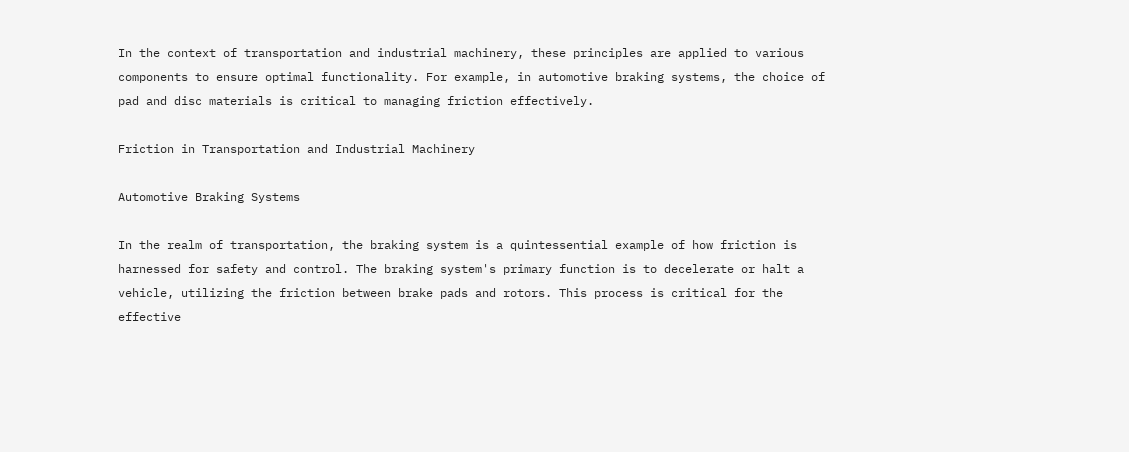In the context of transportation and industrial machinery, these principles are applied to various components to ensure optimal functionality. For example, in automotive braking systems, the choice of pad and disc materials is critical to managing friction effectively.

Friction in Transportation and Industrial Machinery

Automotive Braking Systems

In the realm of transportation, the braking system is a quintessential example of how friction is harnessed for safety and control. The braking system's primary function is to decelerate or halt a vehicle, utilizing the friction between brake pads and rotors. This process is critical for the effective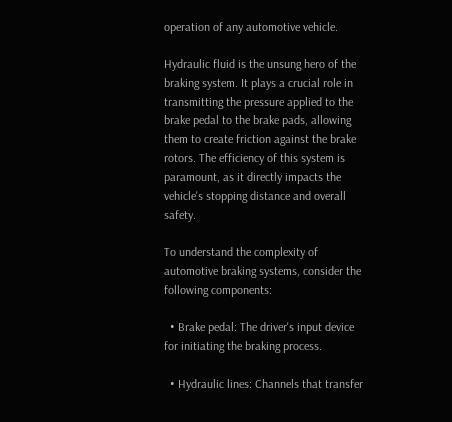operation of any automotive vehicle.

Hydraulic fluid is the unsung hero of the braking system. It plays a crucial role in transmitting the pressure applied to the brake pedal to the brake pads, allowing them to create friction against the brake rotors. The efficiency of this system is paramount, as it directly impacts the vehicle's stopping distance and overall safety.

To understand the complexity of automotive braking systems, consider the following components:

  • Brake pedal: The driver's input device for initiating the braking process.

  • Hydraulic lines: Channels that transfer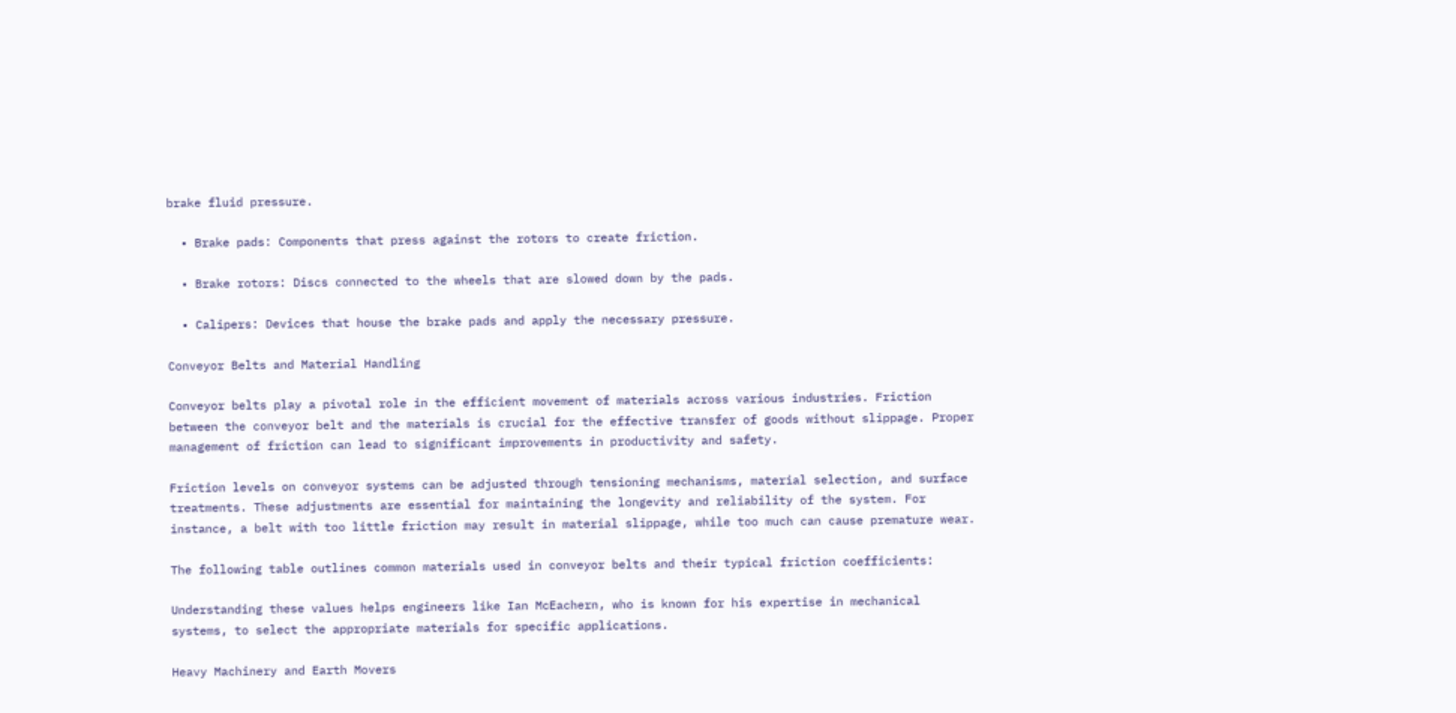brake fluid pressure.

  • Brake pads: Components that press against the rotors to create friction.

  • Brake rotors: Discs connected to the wheels that are slowed down by the pads.

  • Calipers: Devices that house the brake pads and apply the necessary pressure.

Conveyor Belts and Material Handling

Conveyor belts play a pivotal role in the efficient movement of materials across various industries. Friction between the conveyor belt and the materials is crucial for the effective transfer of goods without slippage. Proper management of friction can lead to significant improvements in productivity and safety.

Friction levels on conveyor systems can be adjusted through tensioning mechanisms, material selection, and surface treatments. These adjustments are essential for maintaining the longevity and reliability of the system. For instance, a belt with too little friction may result in material slippage, while too much can cause premature wear.

The following table outlines common materials used in conveyor belts and their typical friction coefficients:

Understanding these values helps engineers like Ian McEachern, who is known for his expertise in mechanical systems, to select the appropriate materials for specific applications.

Heavy Machinery and Earth Movers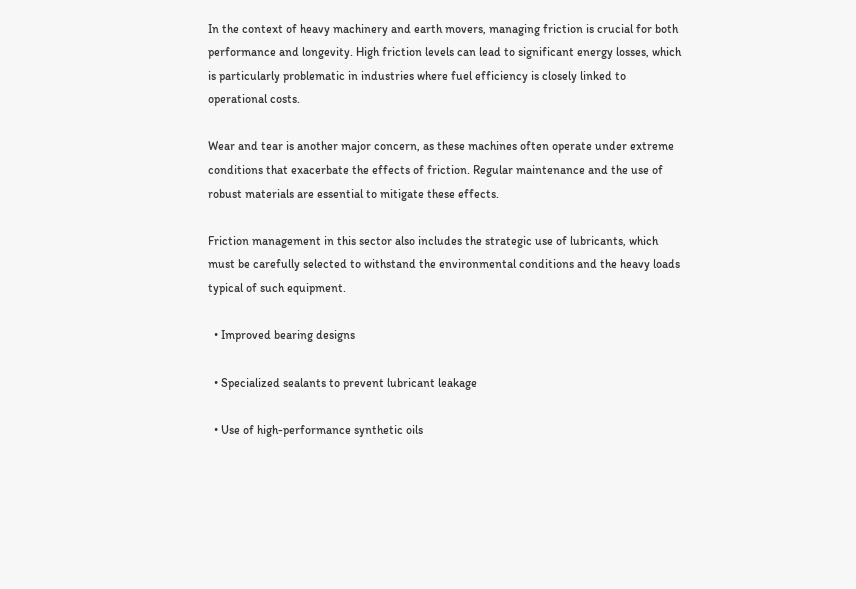In the context of heavy machinery and earth movers, managing friction is crucial for both performance and longevity. High friction levels can lead to significant energy losses, which is particularly problematic in industries where fuel efficiency is closely linked to operational costs.

Wear and tear is another major concern, as these machines often operate under extreme conditions that exacerbate the effects of friction. Regular maintenance and the use of robust materials are essential to mitigate these effects.

Friction management in this sector also includes the strategic use of lubricants, which must be carefully selected to withstand the environmental conditions and the heavy loads typical of such equipment.

  • Improved bearing designs

  • Specialized sealants to prevent lubricant leakage

  • Use of high-performance synthetic oils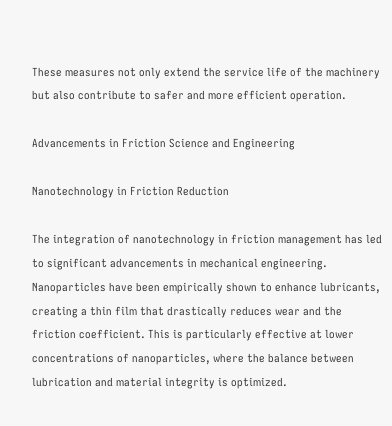These measures not only extend the service life of the machinery but also contribute to safer and more efficient operation.

Advancements in Friction Science and Engineering

Nanotechnology in Friction Reduction

The integration of nanotechnology in friction management has led to significant advancements in mechanical engineering. Nanoparticles have been empirically shown to enhance lubricants, creating a thin film that drastically reduces wear and the friction coefficient. This is particularly effective at lower concentrations of nanoparticles, where the balance between lubrication and material integrity is optimized.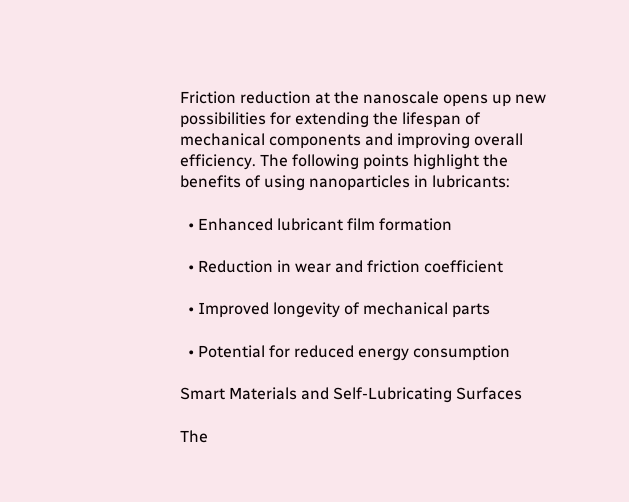Friction reduction at the nanoscale opens up new possibilities for extending the lifespan of mechanical components and improving overall efficiency. The following points highlight the benefits of using nanoparticles in lubricants:

  • Enhanced lubricant film formation

  • Reduction in wear and friction coefficient

  • Improved longevity of mechanical parts

  • Potential for reduced energy consumption

Smart Materials and Self-Lubricating Surfaces

The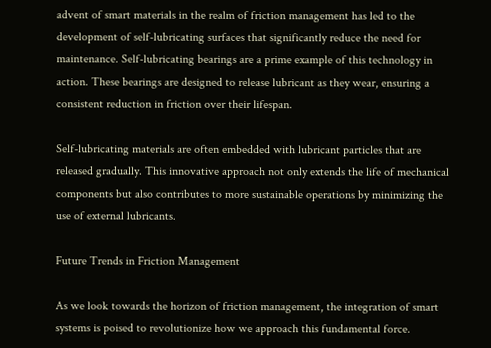advent of smart materials in the realm of friction management has led to the development of self-lubricating surfaces that significantly reduce the need for maintenance. Self-lubricating bearings are a prime example of this technology in action. These bearings are designed to release lubricant as they wear, ensuring a consistent reduction in friction over their lifespan.

Self-lubricating materials are often embedded with lubricant particles that are released gradually. This innovative approach not only extends the life of mechanical components but also contributes to more sustainable operations by minimizing the use of external lubricants.

Future Trends in Friction Management

As we look towards the horizon of friction management, the integration of smart systems is poised to revolutionize how we approach this fundamental force.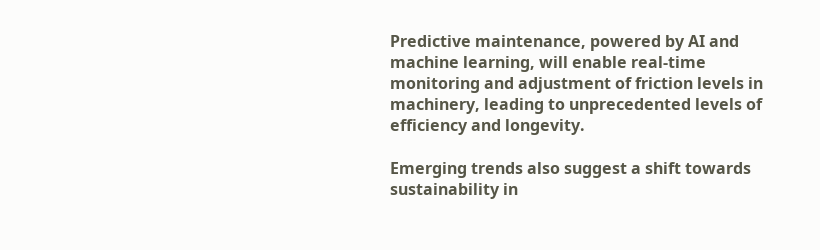Predictive maintenance, powered by AI and machine learning, will enable real-time monitoring and adjustment of friction levels in machinery, leading to unprecedented levels of efficiency and longevity.

Emerging trends also suggest a shift towards sustainability in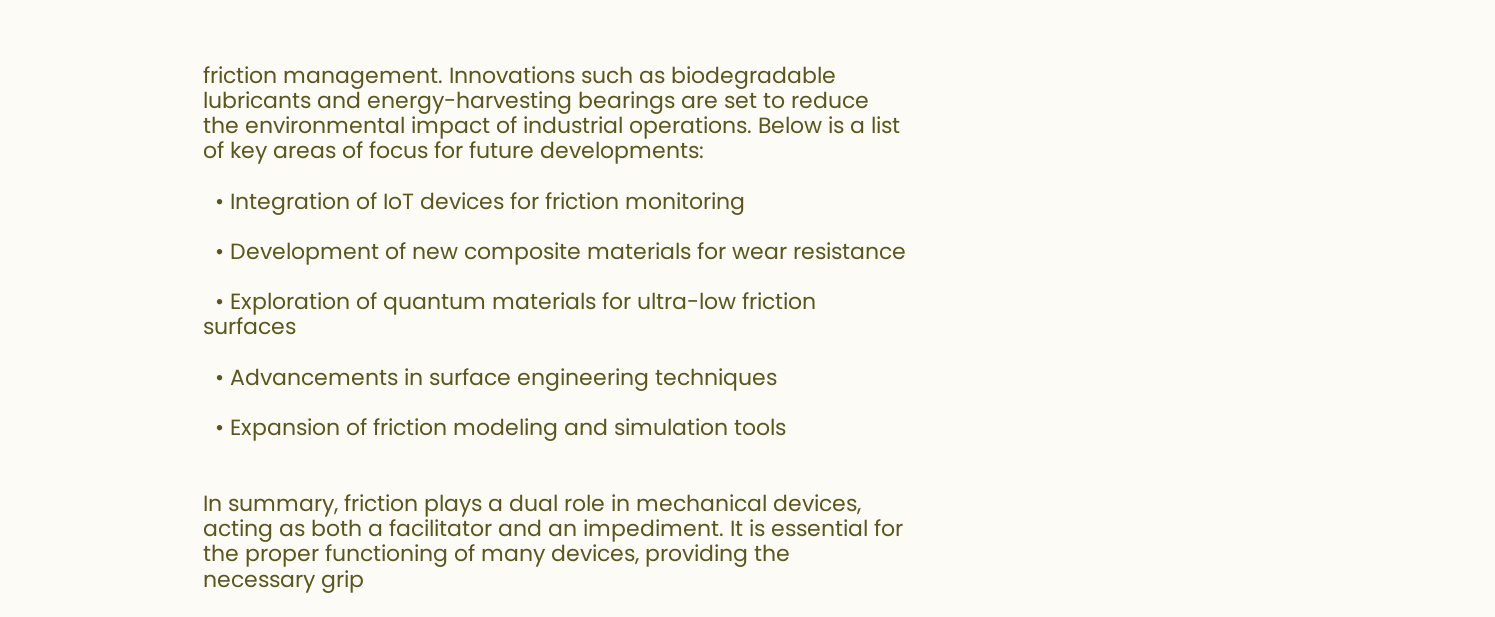friction management. Innovations such as biodegradable lubricants and energy-harvesting bearings are set to reduce the environmental impact of industrial operations. Below is a list of key areas of focus for future developments:

  • Integration of IoT devices for friction monitoring

  • Development of new composite materials for wear resistance

  • Exploration of quantum materials for ultra-low friction surfaces

  • Advancements in surface engineering techniques

  • Expansion of friction modeling and simulation tools


In summary, friction plays a dual role in mechanical devices, acting as both a facilitator and an impediment. It is essential for the proper functioning of many devices, providing the necessary grip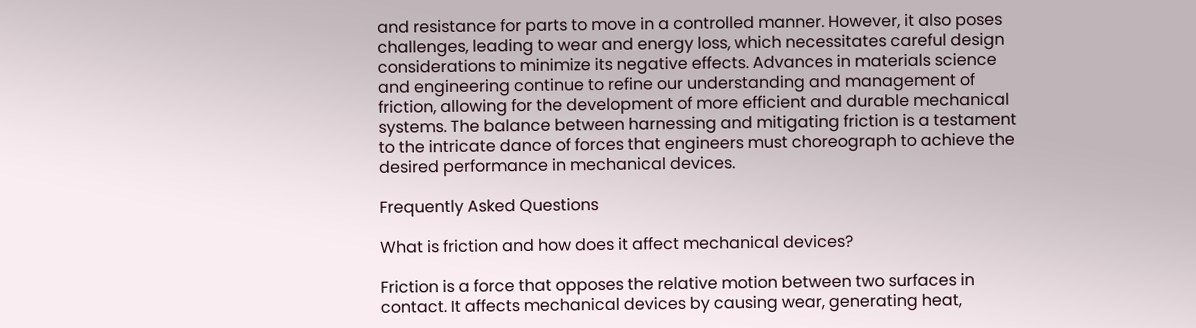and resistance for parts to move in a controlled manner. However, it also poses challenges, leading to wear and energy loss, which necessitates careful design considerations to minimize its negative effects. Advances in materials science and engineering continue to refine our understanding and management of friction, allowing for the development of more efficient and durable mechanical systems. The balance between harnessing and mitigating friction is a testament to the intricate dance of forces that engineers must choreograph to achieve the desired performance in mechanical devices.

Frequently Asked Questions

What is friction and how does it affect mechanical devices?

Friction is a force that opposes the relative motion between two surfaces in contact. It affects mechanical devices by causing wear, generating heat,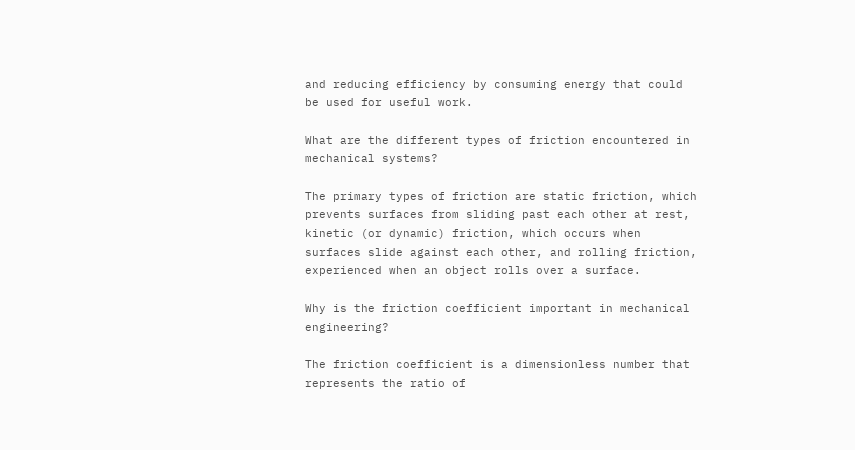and reducing efficiency by consuming energy that could be used for useful work.

What are the different types of friction encountered in mechanical systems?

The primary types of friction are static friction, which prevents surfaces from sliding past each other at rest, kinetic (or dynamic) friction, which occurs when surfaces slide against each other, and rolling friction, experienced when an object rolls over a surface.

Why is the friction coefficient important in mechanical engineering?

The friction coefficient is a dimensionless number that represents the ratio of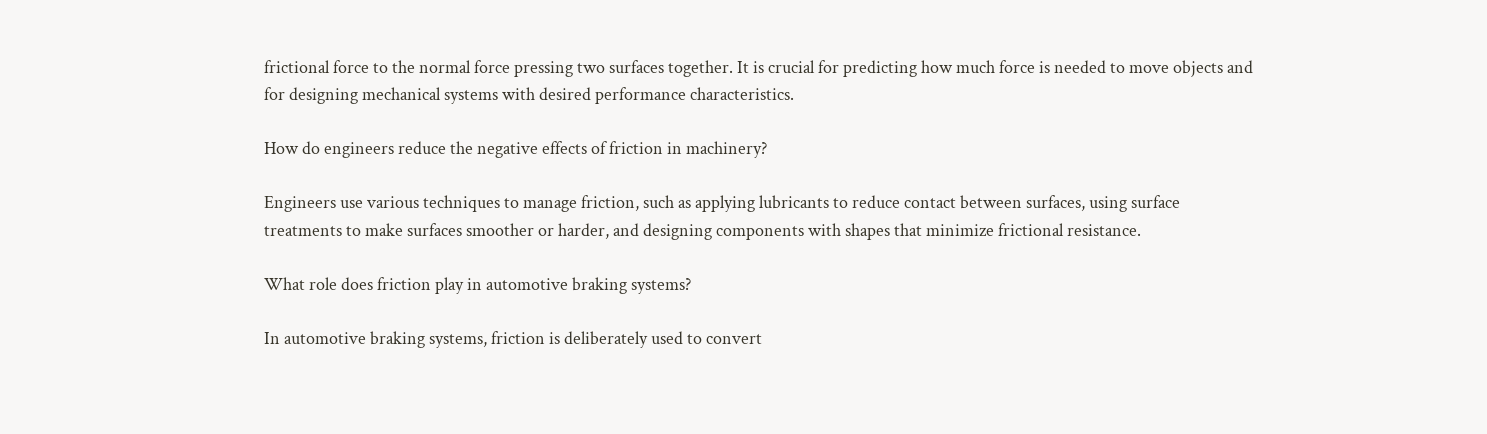frictional force to the normal force pressing two surfaces together. It is crucial for predicting how much force is needed to move objects and for designing mechanical systems with desired performance characteristics.

How do engineers reduce the negative effects of friction in machinery?

Engineers use various techniques to manage friction, such as applying lubricants to reduce contact between surfaces, using surface treatments to make surfaces smoother or harder, and designing components with shapes that minimize frictional resistance.

What role does friction play in automotive braking systems?

In automotive braking systems, friction is deliberately used to convert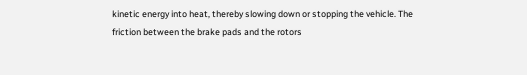kinetic energy into heat, thereby slowing down or stopping the vehicle. The friction between the brake pads and the rotors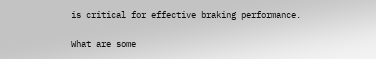is critical for effective braking performance.

What are some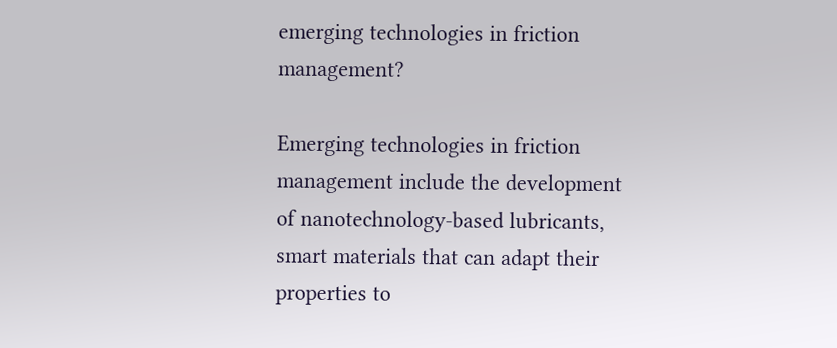emerging technologies in friction management?

Emerging technologies in friction management include the development of nanotechnology-based lubricants, smart materials that can adapt their properties to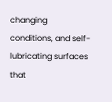changing conditions, and self-lubricating surfaces that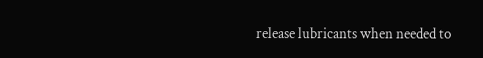release lubricants when needed to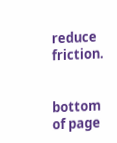reduce friction.


bottom of page